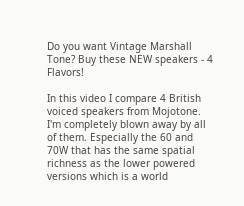Do you want Vintage Marshall Tone? Buy these NEW speakers - 4 Flavors!

In this video I compare 4 British voiced speakers from Mojotone. I'm completely blown away by all of them. Especially the 60 and 70W that has the same spatial richness as the lower powered versions which is a world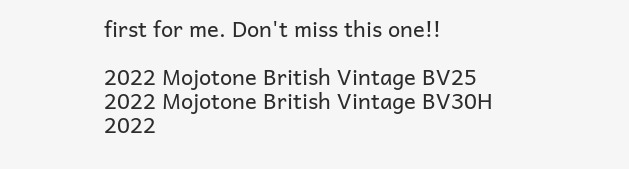first for me. Don't miss this one!!

2022 Mojotone British Vintage BV25
2022 Mojotone British Vintage BV30H
2022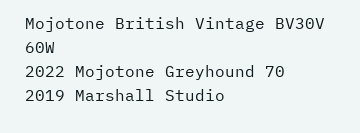Mojotone British Vintage BV30V 60W
2022 Mojotone Greyhound 70
2019 Marshall Studio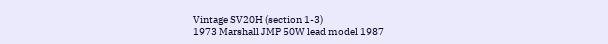Vintage SV20H (section 1-3)
1973 Marshall JMP 50W lead model 1987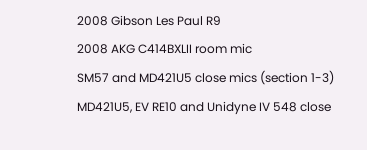2008 Gibson Les Paul R9
2008 AKG C414BXLII room mic
SM57 and MD421U5 close mics (section 1-3)
MD421U5, EV RE10 and Unidyne IV 548 close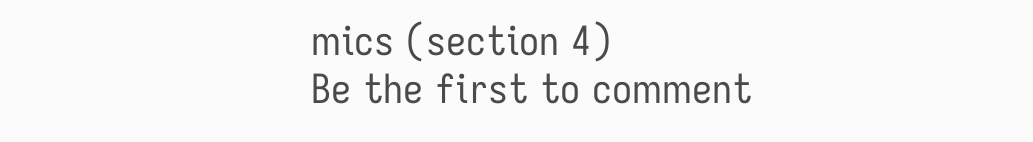mics (section 4)
Be the first to comment